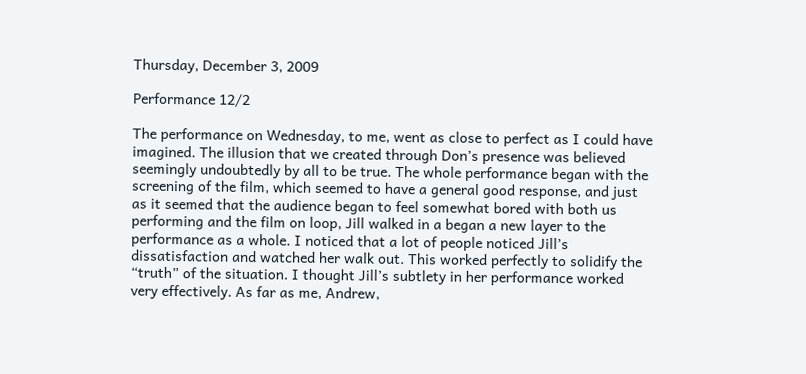Thursday, December 3, 2009

Performance 12/2

The performance on Wednesday, to me, went as close to perfect as I could have imagined. The illusion that we created through Don’s presence was believed seemingly undoubtedly by all to be true. The whole performance began with the screening of the film, which seemed to have a general good response, and just as it seemed that the audience began to feel somewhat bored with both us performing and the film on loop, Jill walked in a began a new layer to the performance as a whole. I noticed that a lot of people noticed Jill’s dissatisfaction and watched her walk out. This worked perfectly to solidify the “truth” of the situation. I thought Jill’s subtlety in her performance worked very effectively. As far as me, Andrew,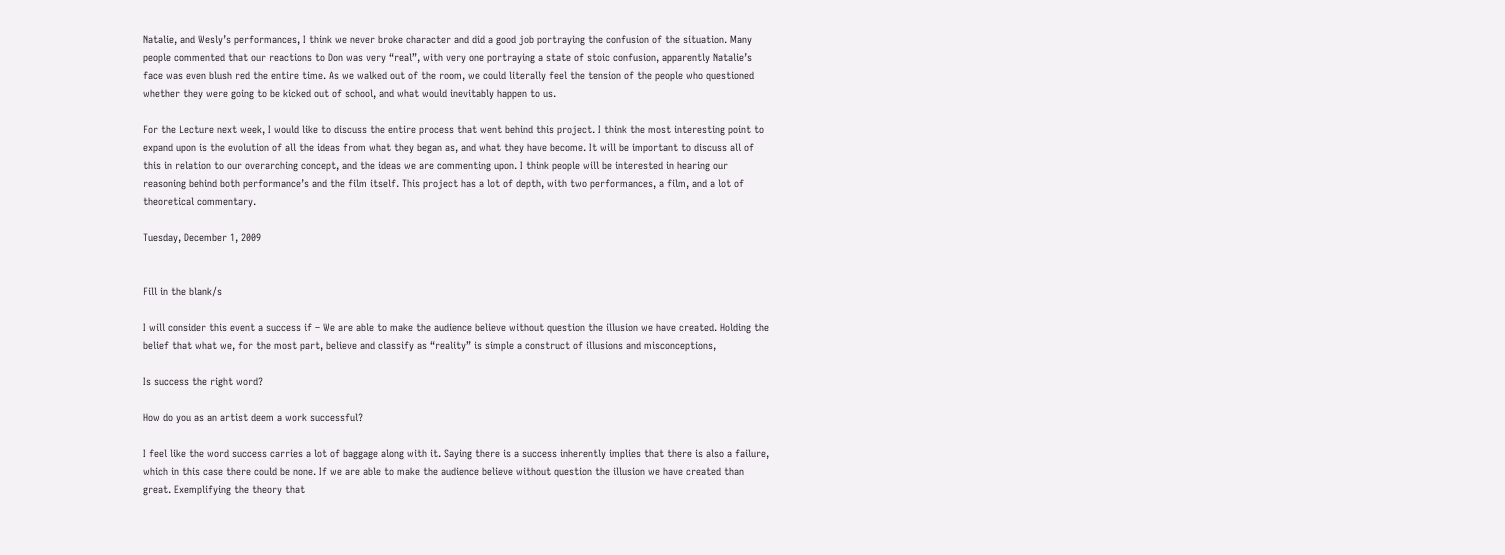Natalie, and Wesly’s performances, I think we never broke character and did a good job portraying the confusion of the situation. Many people commented that our reactions to Don was very “real”, with very one portraying a state of stoic confusion, apparently Natalie’s face was even blush red the entire time. As we walked out of the room, we could literally feel the tension of the people who questioned whether they were going to be kicked out of school, and what would inevitably happen to us.

For the Lecture next week, I would like to discuss the entire process that went behind this project. I think the most interesting point to expand upon is the evolution of all the ideas from what they began as, and what they have become. It will be important to discuss all of this in relation to our overarching concept, and the ideas we are commenting upon. I think people will be interested in hearing our reasoning behind both performance’s and the film itself. This project has a lot of depth, with two performances, a film, and a lot of theoretical commentary.

Tuesday, December 1, 2009


Fill in the blank/s

I will consider this event a success if – We are able to make the audience believe without question the illusion we have created. Holding the belief that what we, for the most part, believe and classify as “reality” is simple a construct of illusions and misconceptions,

Is success the right word?

How do you as an artist deem a work successful?

I feel like the word success carries a lot of baggage along with it. Saying there is a success inherently implies that there is also a failure, which in this case there could be none. If we are able to make the audience believe without question the illusion we have created than great. Exemplifying the theory that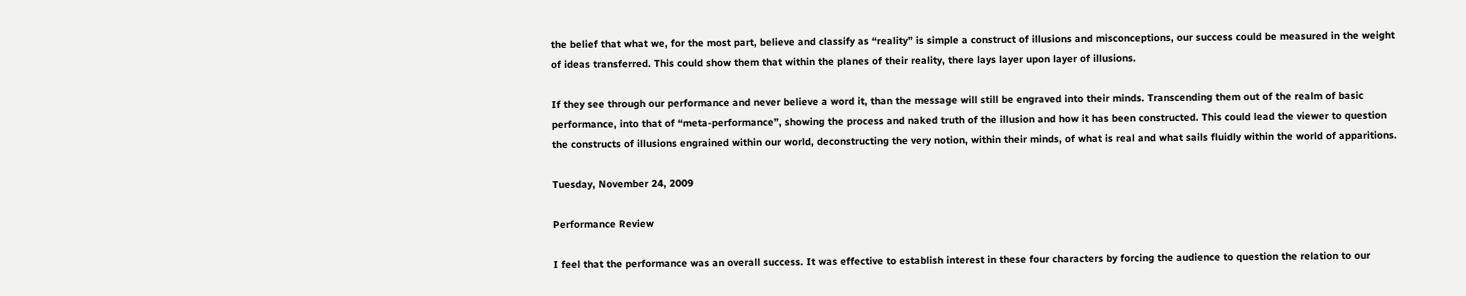the belief that what we, for the most part, believe and classify as “reality” is simple a construct of illusions and misconceptions, our success could be measured in the weight of ideas transferred. This could show them that within the planes of their reality, there lays layer upon layer of illusions.

If they see through our performance and never believe a word it, than the message will still be engraved into their minds. Transcending them out of the realm of basic performance, into that of “meta-performance”, showing the process and naked truth of the illusion and how it has been constructed. This could lead the viewer to question the constructs of illusions engrained within our world, deconstructing the very notion, within their minds, of what is real and what sails fluidly within the world of apparitions.

Tuesday, November 24, 2009

Performance Review

I feel that the performance was an overall success. It was effective to establish interest in these four characters by forcing the audience to question the relation to our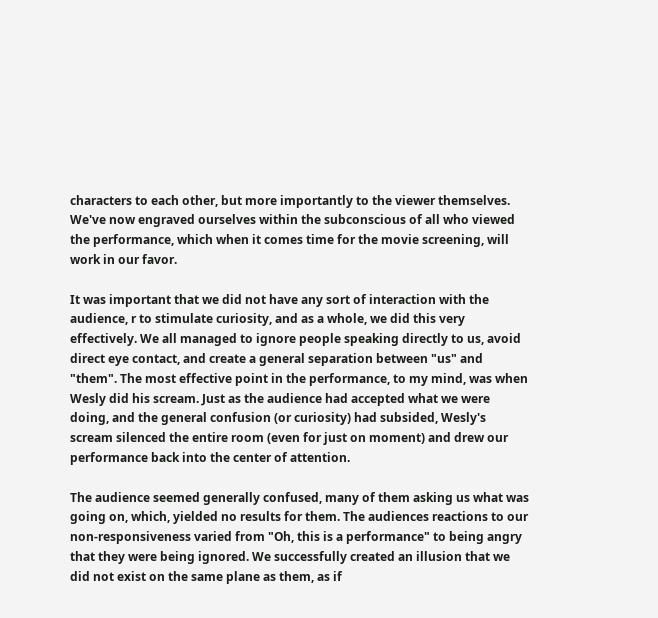characters to each other, but more importantly to the viewer themselves. We've now engraved ourselves within the subconscious of all who viewed the performance, which when it comes time for the movie screening, will work in our favor.

It was important that we did not have any sort of interaction with the audience, r to stimulate curiosity, and as a whole, we did this very effectively. We all managed to ignore people speaking directly to us, avoid direct eye contact, and create a general separation between "us" and "them". The most effective point in the performance, to my mind, was when Wesly did his scream. Just as the audience had accepted what we were doing, and the general confusion (or curiosity) had subsided, Wesly's scream silenced the entire room (even for just on moment) and drew our performance back into the center of attention.

The audience seemed generally confused, many of them asking us what was going on, which, yielded no results for them. The audiences reactions to our non-responsiveness varied from "Oh, this is a performance" to being angry that they were being ignored. We successfully created an illusion that we did not exist on the same plane as them, as if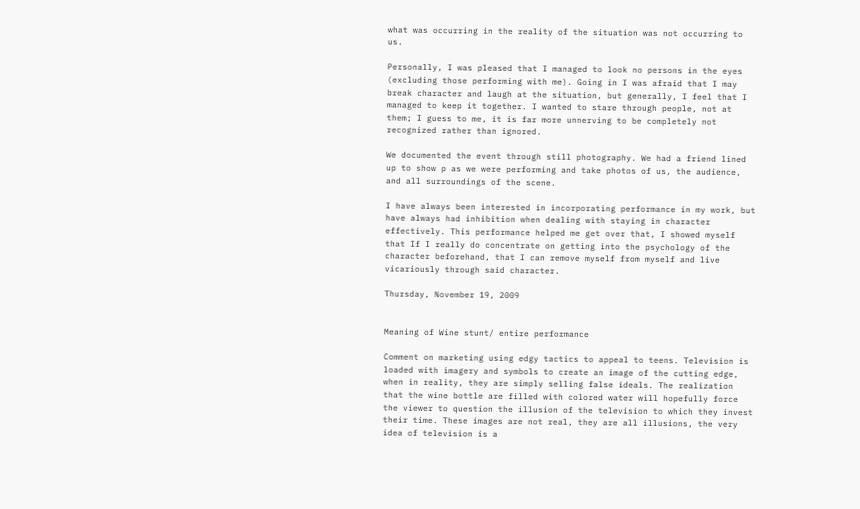what was occurring in the reality of the situation was not occurring to us.

Personally, I was pleased that I managed to look no persons in the eyes (excluding those performing with me). Going in I was afraid that I may break character and laugh at the situation, but generally, I feel that I managed to keep it together. I wanted to stare through people, not at them; I guess to me, it is far more unnerving to be completely not recognized rather than ignored.

We documented the event through still photography. We had a friend lined up to show p as we were performing and take photos of us, the audience, and all surroundings of the scene.

I have always been interested in incorporating performance in my work, but have always had inhibition when dealing with staying in character effectively. This performance helped me get over that, I showed myself that If I really do concentrate on getting into the psychology of the character beforehand, that I can remove myself from myself and live vicariously through said character.

Thursday, November 19, 2009


Meaning of Wine stunt/ entire performance

Comment on marketing using edgy tactics to appeal to teens. Television is loaded with imagery and symbols to create an image of the cutting edge, when in reality, they are simply selling false ideals. The realization that the wine bottle are filled with colored water will hopefully force the viewer to question the illusion of the television to which they invest their time. These images are not real, they are all illusions, the very idea of television is a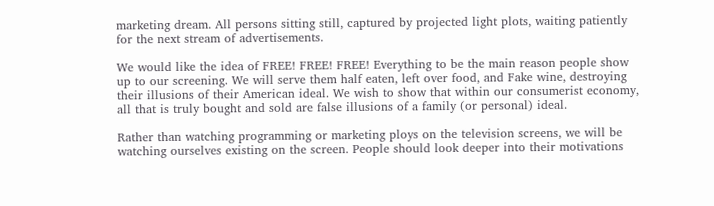marketing dream. All persons sitting still, captured by projected light plots, waiting patiently for the next stream of advertisements.

We would like the idea of FREE! FREE! FREE! Everything to be the main reason people show up to our screening. We will serve them half eaten, left over food, and Fake wine, destroying their illusions of their American ideal. We wish to show that within our consumerist economy, all that is truly bought and sold are false illusions of a family (or personal) ideal.

Rather than watching programming or marketing ploys on the television screens, we will be watching ourselves existing on the screen. People should look deeper into their motivations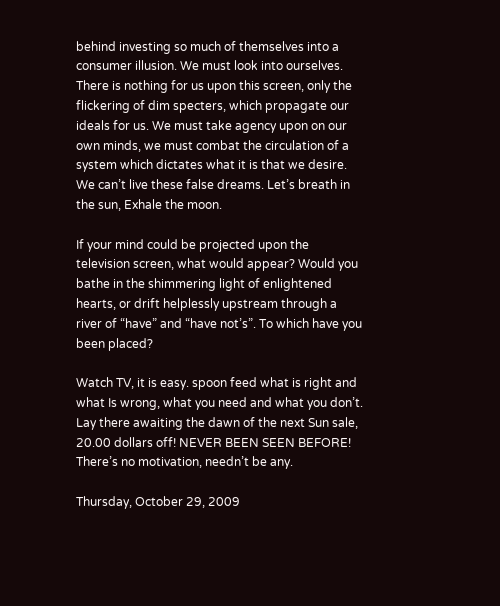behind investing so much of themselves into a consumer illusion. We must look into ourselves. There is nothing for us upon this screen, only the flickering of dim specters, which propagate our ideals for us. We must take agency upon on our own minds, we must combat the circulation of a system which dictates what it is that we desire. We can’t live these false dreams. Let’s breath in the sun, Exhale the moon.

If your mind could be projected upon the television screen, what would appear? Would you bathe in the shimmering light of enlightened hearts, or drift helplessly upstream through a river of “have” and “have not’s”. To which have you been placed?

Watch TV, it is easy. spoon feed what is right and what Is wrong, what you need and what you don’t. Lay there awaiting the dawn of the next Sun sale, 20.00 dollars off! NEVER BEEN SEEN BEFORE! There’s no motivation, needn’t be any.

Thursday, October 29, 2009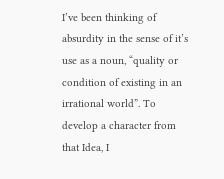I’ve been thinking of absurdity in the sense of it’s use as a noun, “quality or condition of existing in an irrational world”. To develop a character from that Idea, I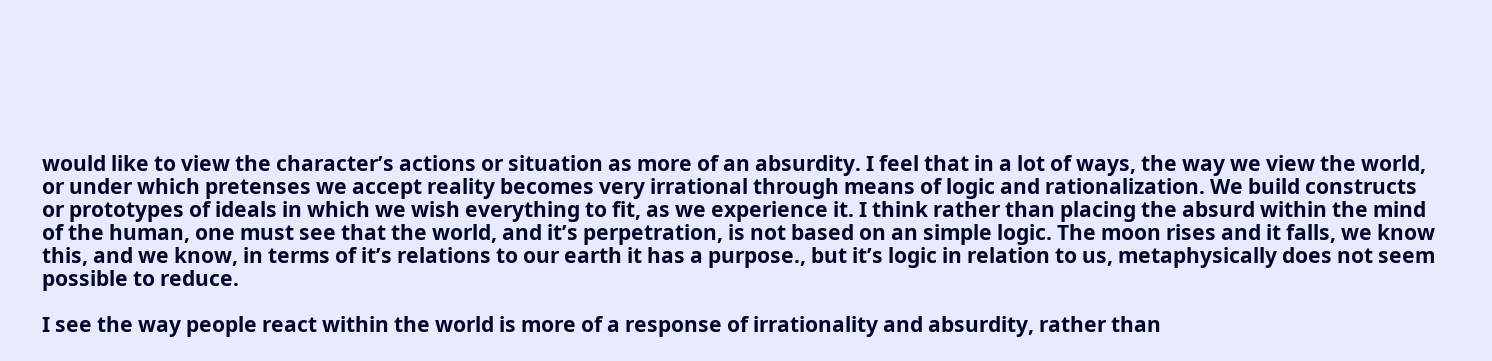would like to view the character’s actions or situation as more of an absurdity. I feel that in a lot of ways, the way we view the world, or under which pretenses we accept reality becomes very irrational through means of logic and rationalization. We build constructs or prototypes of ideals in which we wish everything to fit, as we experience it. I think rather than placing the absurd within the mind of the human, one must see that the world, and it’s perpetration, is not based on an simple logic. The moon rises and it falls, we know this, and we know, in terms of it’s relations to our earth it has a purpose., but it’s logic in relation to us, metaphysically does not seem possible to reduce.

I see the way people react within the world is more of a response of irrationality and absurdity, rather than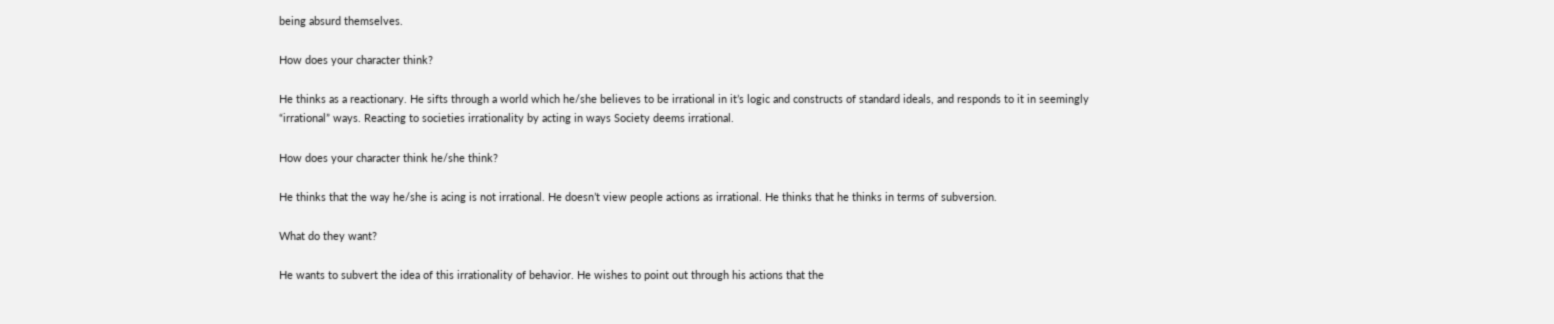being absurd themselves.

How does your character think?

He thinks as a reactionary. He sifts through a world which he/she believes to be irrational in it’s logic and constructs of standard ideals, and responds to it in seemingly “irrational” ways. Reacting to societies irrationality by acting in ways Society deems irrational.

How does your character think he/she think?

He thinks that the way he/she is acing is not irrational. He doesn’t view people actions as irrational. He thinks that he thinks in terms of subversion.

What do they want?

He wants to subvert the idea of this irrationality of behavior. He wishes to point out through his actions that the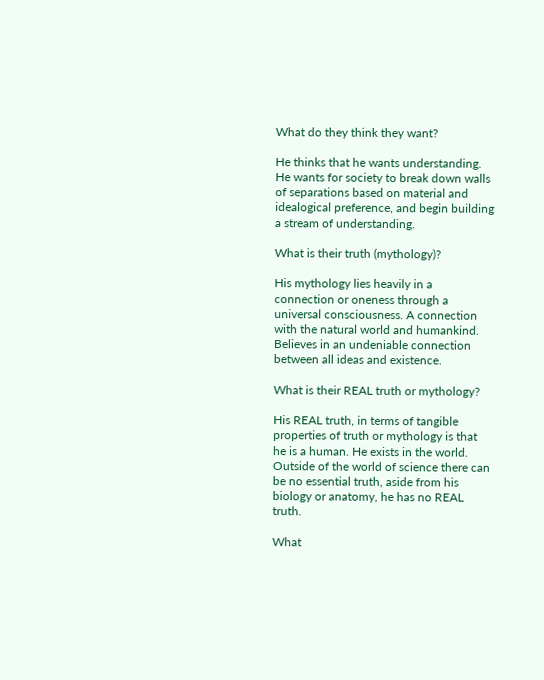What do they think they want?

He thinks that he wants understanding. He wants for society to break down walls of separations based on material and idealogical preference, and begin building a stream of understanding.

What is their truth (mythology)?

His mythology lies heavily in a connection or oneness through a universal consciousness. A connection with the natural world and humankind. Believes in an undeniable connection between all ideas and existence.

What is their REAL truth or mythology?

His REAL truth, in terms of tangible properties of truth or mythology is that he is a human. He exists in the world. Outside of the world of science there can be no essential truth, aside from his biology or anatomy, he has no REAL truth.

What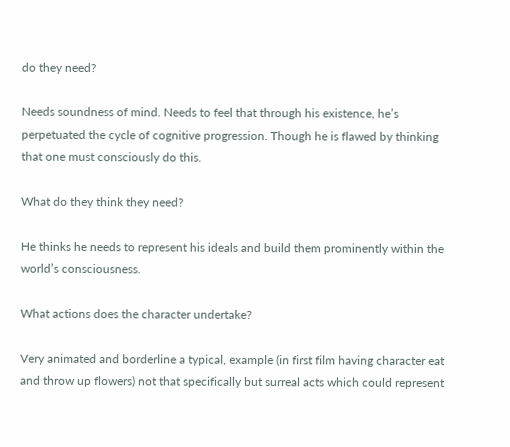do they need?

Needs soundness of mind. Needs to feel that through his existence, he’s perpetuated the cycle of cognitive progression. Though he is flawed by thinking that one must consciously do this.

What do they think they need?

He thinks he needs to represent his ideals and build them prominently within the world’s consciousness.

What actions does the character undertake?

Very animated and borderline a typical, example (in first film having character eat and throw up flowers) not that specifically but surreal acts which could represent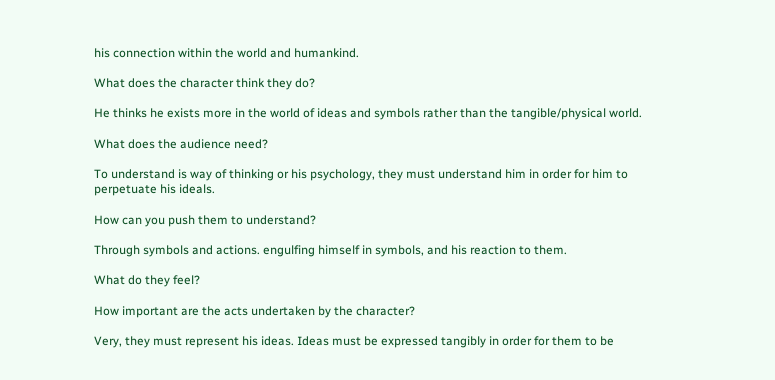his connection within the world and humankind.

What does the character think they do?

He thinks he exists more in the world of ideas and symbols rather than the tangible/physical world.

What does the audience need?

To understand is way of thinking or his psychology, they must understand him in order for him to perpetuate his ideals.

How can you push them to understand?

Through symbols and actions. engulfing himself in symbols, and his reaction to them.

What do they feel?

How important are the acts undertaken by the character?

Very, they must represent his ideas. Ideas must be expressed tangibly in order for them to be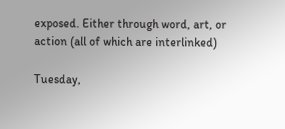exposed. Either through word, art, or action (all of which are interlinked)

Tuesday,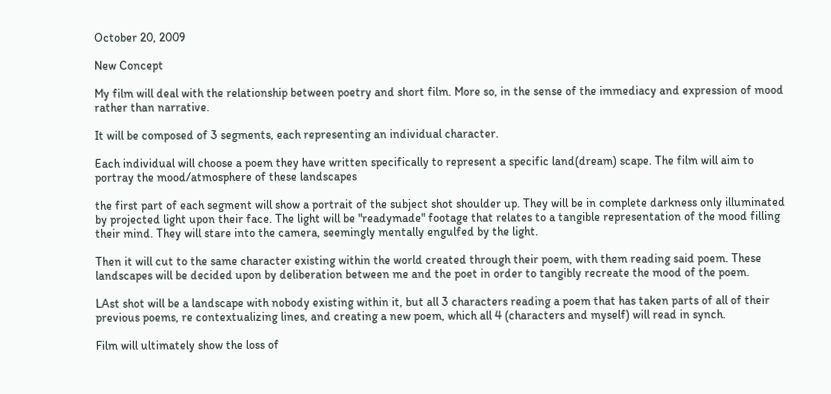October 20, 2009

New Concept

My film will deal with the relationship between poetry and short film. More so, in the sense of the immediacy and expression of mood rather than narrative.

It will be composed of 3 segments, each representing an individual character.

Each individual will choose a poem they have written specifically to represent a specific land(dream) scape. The film will aim to portray the mood/atmosphere of these landscapes

the first part of each segment will show a portrait of the subject shot shoulder up. They will be in complete darkness only illuminated by projected light upon their face. The light will be "readymade" footage that relates to a tangible representation of the mood filling their mind. They will stare into the camera, seemingly mentally engulfed by the light.

Then it will cut to the same character existing within the world created through their poem, with them reading said poem. These landscapes will be decided upon by deliberation between me and the poet in order to tangibly recreate the mood of the poem.

LAst shot will be a landscape with nobody existing within it, but all 3 characters reading a poem that has taken parts of all of their previous poems, re contextualizing lines, and creating a new poem, which all 4 (characters and myself) will read in synch.

Film will ultimately show the loss of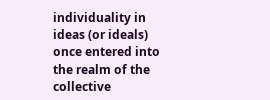individuality in ideas (or ideals) once entered into the realm of the collective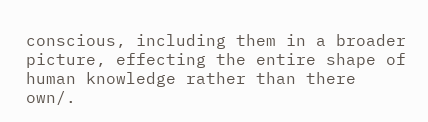conscious, including them in a broader picture, effecting the entire shape of human knowledge rather than there own/.